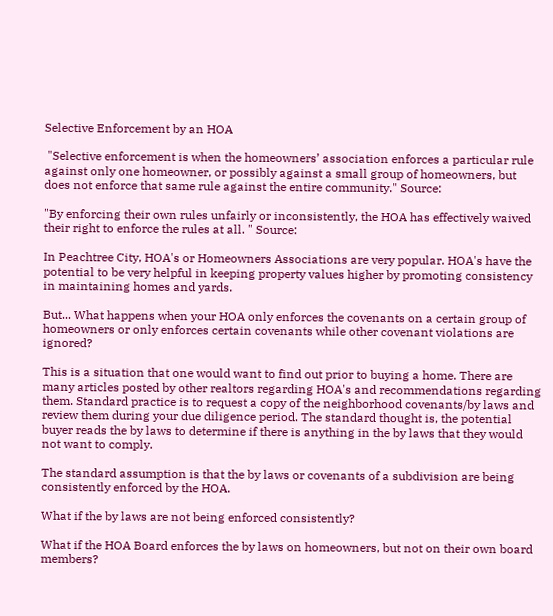Selective Enforcement by an HOA

 "Selective enforcement is when the homeowners’ association enforces a particular rule against only one homeowner, or possibly against a small group of homeowners, but does not enforce that same rule against the entire community." Source:

"By enforcing their own rules unfairly or inconsistently, the HOA has effectively waived their right to enforce the rules at all. " Source:

In Peachtree City, HOA's or Homeowners Associations are very popular. HOA's have the potential to be very helpful in keeping property values higher by promoting consistency in maintaining homes and yards.

But... What happens when your HOA only enforces the covenants on a certain group of homeowners or only enforces certain covenants while other covenant violations are ignored?

This is a situation that one would want to find out prior to buying a home. There are many articles posted by other realtors regarding HOA's and recommendations regarding them. Standard practice is to request a copy of the neighborhood covenants/by laws and review them during your due diligence period. The standard thought is, the potential buyer reads the by laws to determine if there is anything in the by laws that they would not want to comply.

The standard assumption is that the by laws or covenants of a subdivision are being consistently enforced by the HOA.

What if the by laws are not being enforced consistently?

What if the HOA Board enforces the by laws on homeowners, but not on their own board members?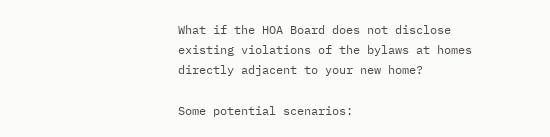What if the HOA Board does not disclose existing violations of the bylaws at homes directly adjacent to your new home?

Some potential scenarios: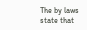The by laws state that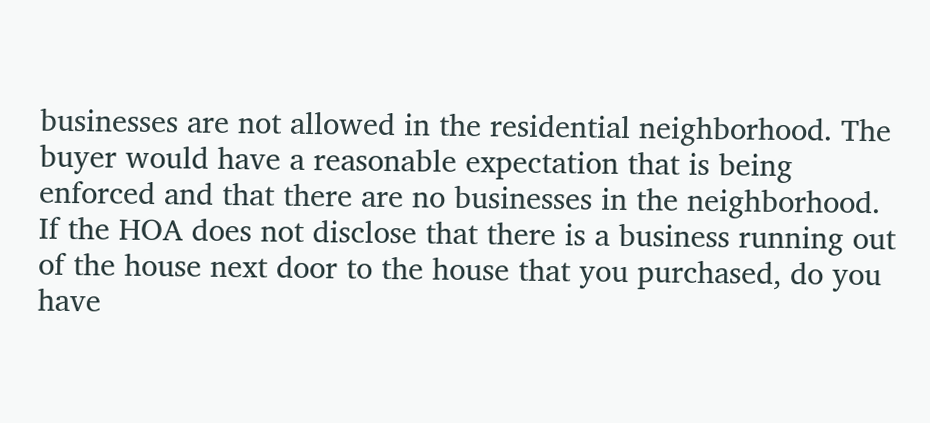businesses are not allowed in the residential neighborhood. The buyer would have a reasonable expectation that is being enforced and that there are no businesses in the neighborhood. If the HOA does not disclose that there is a business running out of the house next door to the house that you purchased, do you have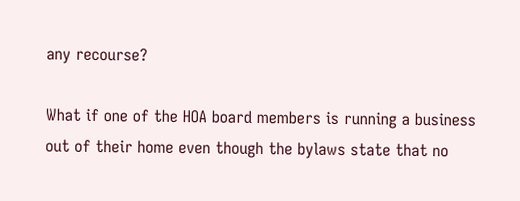any recourse?

What if one of the HOA board members is running a business out of their home even though the bylaws state that no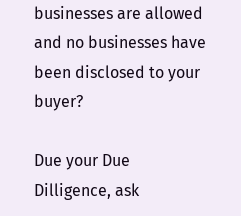businesses are allowed and no businesses have been disclosed to your buyer?

Due your Due Dilligence, ask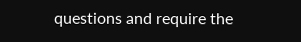questions and require the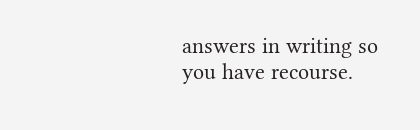answers in writing so you have recourse.